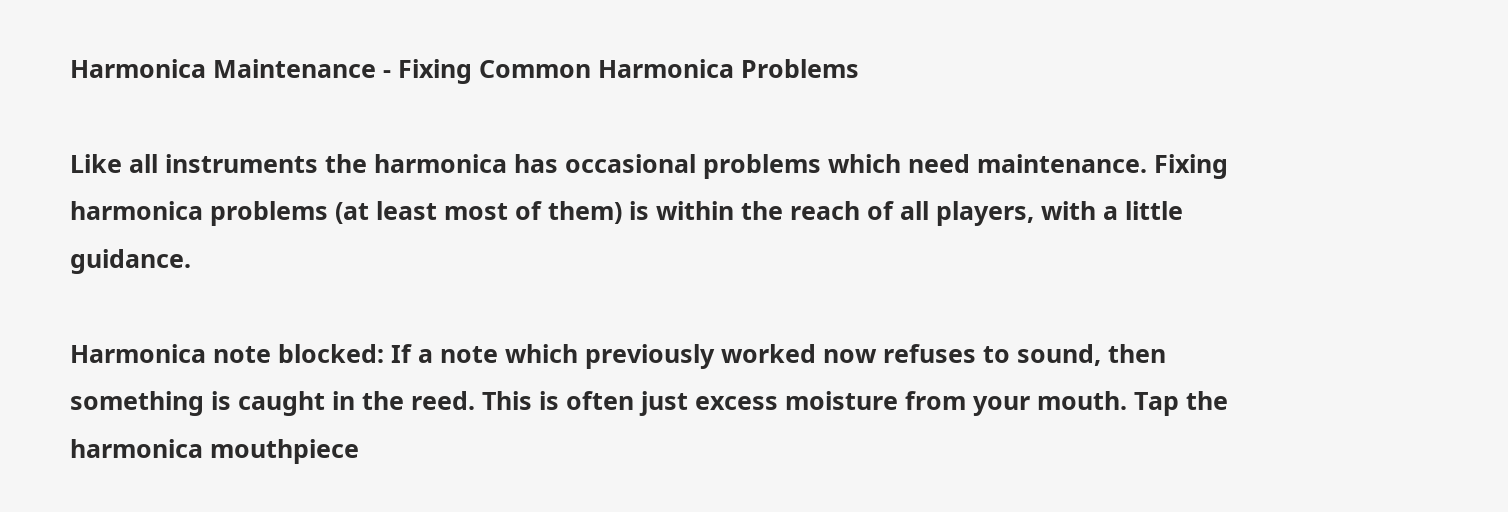Harmonica Maintenance - Fixing Common Harmonica Problems

Like all instruments the harmonica has occasional problems which need maintenance. Fixing harmonica problems (at least most of them) is within the reach of all players, with a little guidance.

Harmonica note blocked: If a note which previously worked now refuses to sound, then something is caught in the reed. This is often just excess moisture from your mouth. Tap the harmonica mouthpiece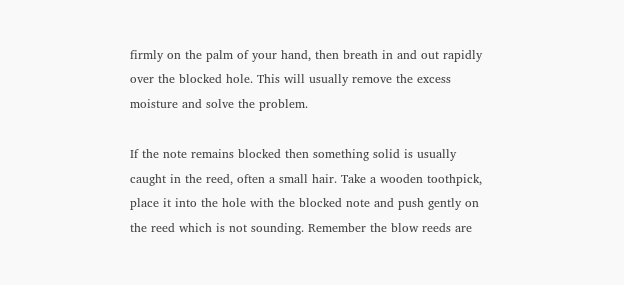firmly on the palm of your hand, then breath in and out rapidly over the blocked hole. This will usually remove the excess moisture and solve the problem.

If the note remains blocked then something solid is usually caught in the reed, often a small hair. Take a wooden toothpick, place it into the hole with the blocked note and push gently on the reed which is not sounding. Remember the blow reeds are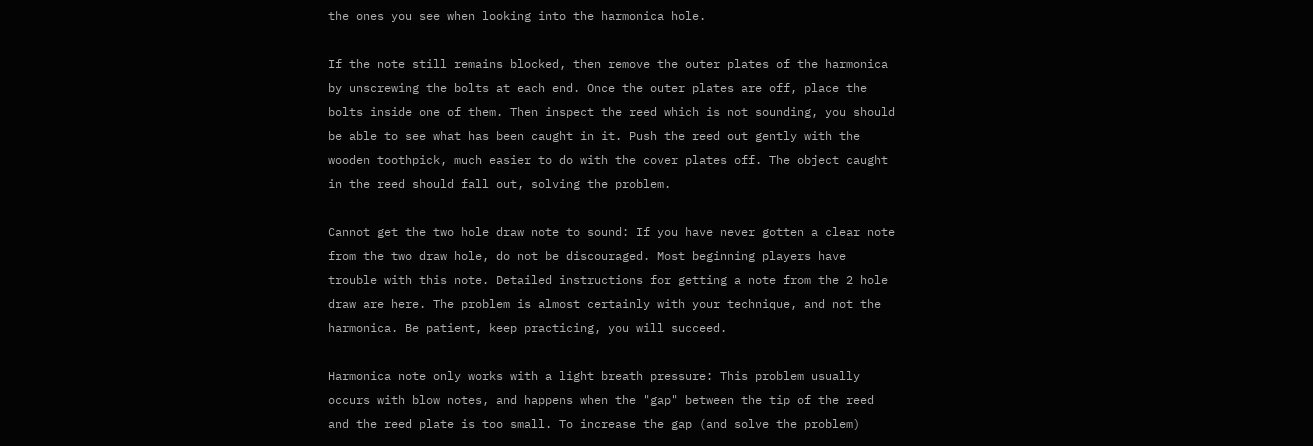the ones you see when looking into the harmonica hole.

If the note still remains blocked, then remove the outer plates of the harmonica by unscrewing the bolts at each end. Once the outer plates are off, place the bolts inside one of them. Then inspect the reed which is not sounding, you should be able to see what has been caught in it. Push the reed out gently with the wooden toothpick, much easier to do with the cover plates off. The object caught in the reed should fall out, solving the problem.

Cannot get the two hole draw note to sound: If you have never gotten a clear note from the two draw hole, do not be discouraged. Most beginning players have trouble with this note. Detailed instructions for getting a note from the 2 hole draw are here. The problem is almost certainly with your technique, and not the harmonica. Be patient, keep practicing, you will succeed.

Harmonica note only works with a light breath pressure: This problem usually occurs with blow notes, and happens when the "gap" between the tip of the reed and the reed plate is too small. To increase the gap (and solve the problem)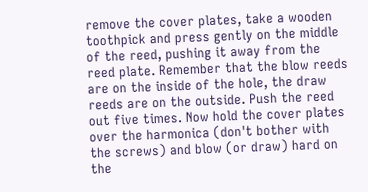remove the cover plates, take a wooden toothpick and press gently on the middle of the reed, pushing it away from the reed plate. Remember that the blow reeds are on the inside of the hole, the draw reeds are on the outside. Push the reed out five times. Now hold the cover plates over the harmonica (don't bother with the screws) and blow (or draw) hard on the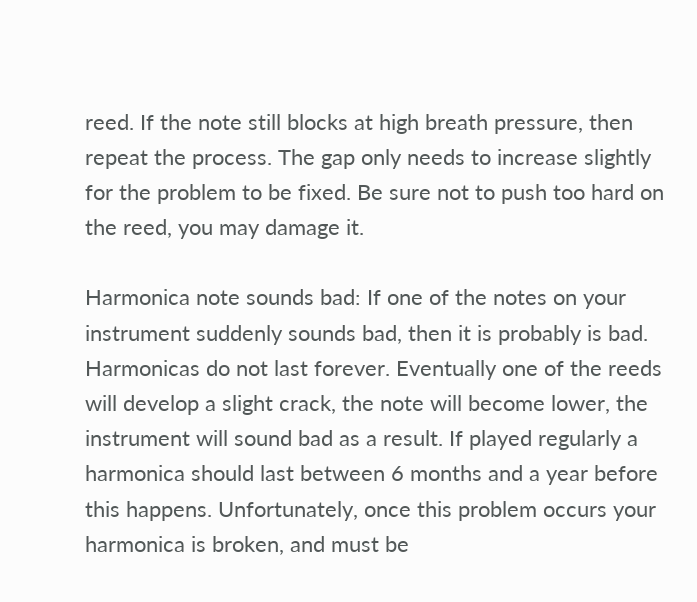reed. If the note still blocks at high breath pressure, then repeat the process. The gap only needs to increase slightly for the problem to be fixed. Be sure not to push too hard on the reed, you may damage it.

Harmonica note sounds bad: If one of the notes on your instrument suddenly sounds bad, then it is probably is bad. Harmonicas do not last forever. Eventually one of the reeds will develop a slight crack, the note will become lower, the instrument will sound bad as a result. If played regularly a harmonica should last between 6 months and a year before this happens. Unfortunately, once this problem occurs your harmonica is broken, and must be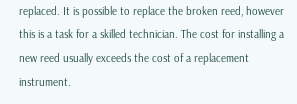replaced. It is possible to replace the broken reed, however this is a task for a skilled technician. The cost for installing a new reed usually exceeds the cost of a replacement instrument.